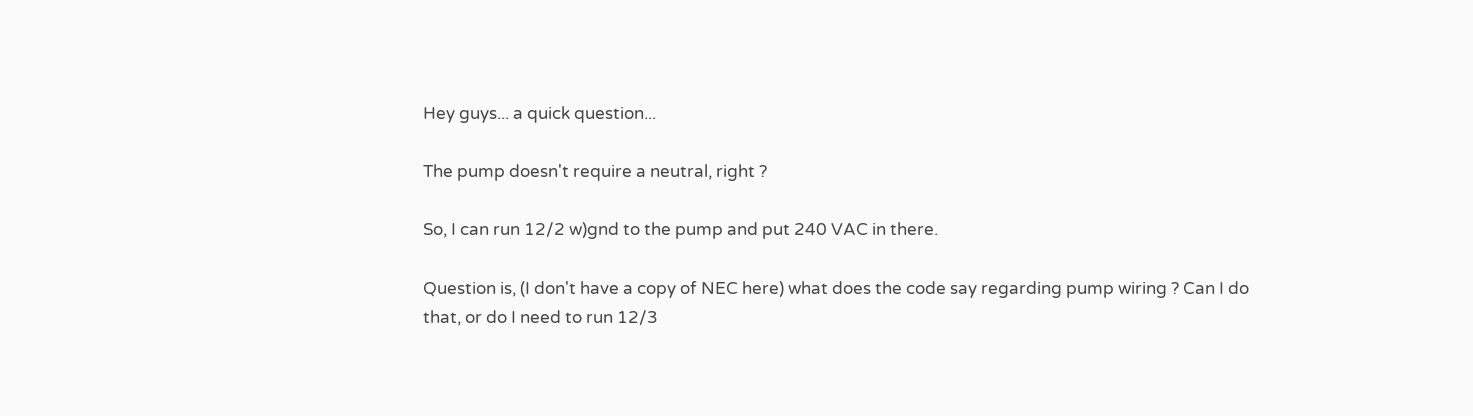Hey guys... a quick question...

The pump doesn't require a neutral, right ?

So, I can run 12/2 w)gnd to the pump and put 240 VAC in there.

Question is, (I don't have a copy of NEC here) what does the code say regarding pump wiring ? Can I do that, or do I need to run 12/3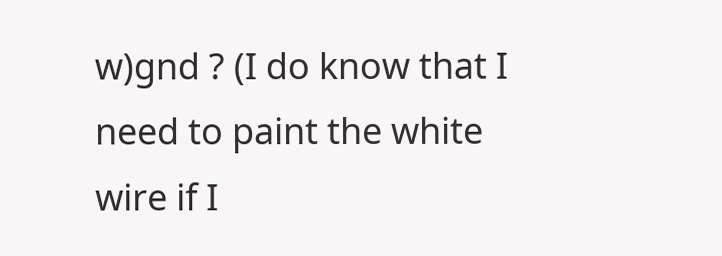w)gnd ? (I do know that I need to paint the white wire if I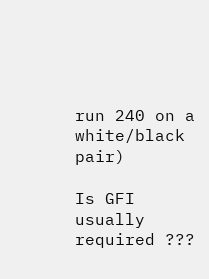run 240 on a white/black pair)

Is GFI usually required ???